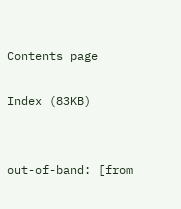Contents page

Index (83KB)


out-of-band: [from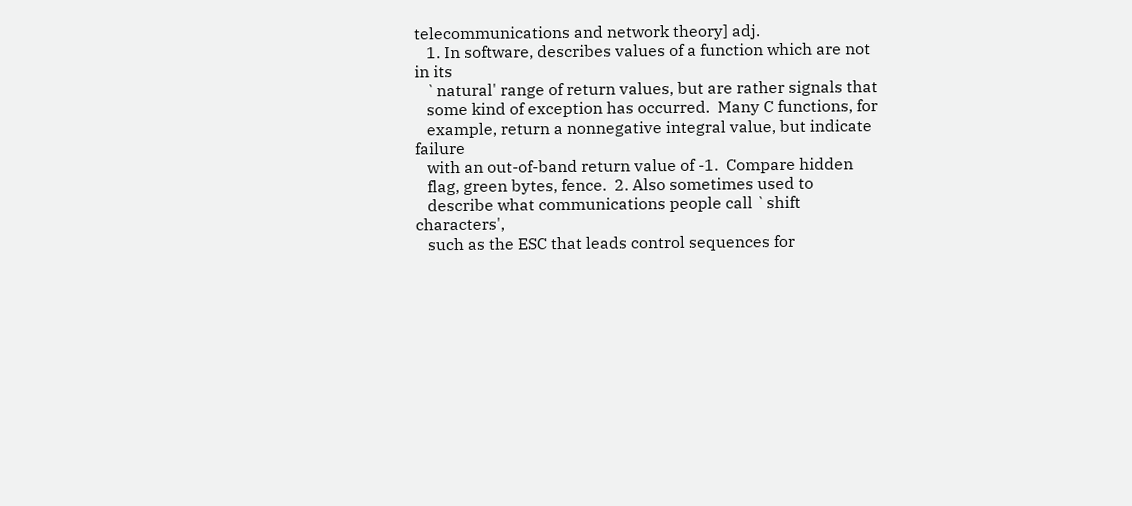telecommunications and network theory] adj.
   1. In software, describes values of a function which are not in its
   `natural' range of return values, but are rather signals that
   some kind of exception has occurred.  Many C functions, for
   example, return a nonnegative integral value, but indicate failure
   with an out-of-band return value of -1.  Compare hidden
   flag, green bytes, fence.  2. Also sometimes used to
   describe what communications people call `shift characters',
   such as the ESC that leads control sequences for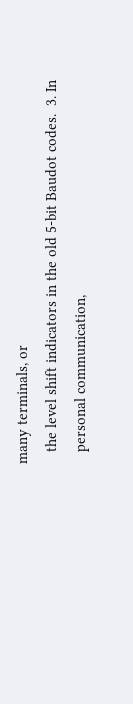many terminals, or
   the level shift indicators in the old 5-bit Baudot codes.  3. In
   personal communication,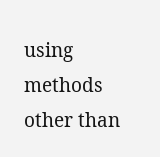using methods other than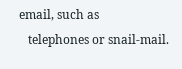email, such as
   telephones or snail-mail.